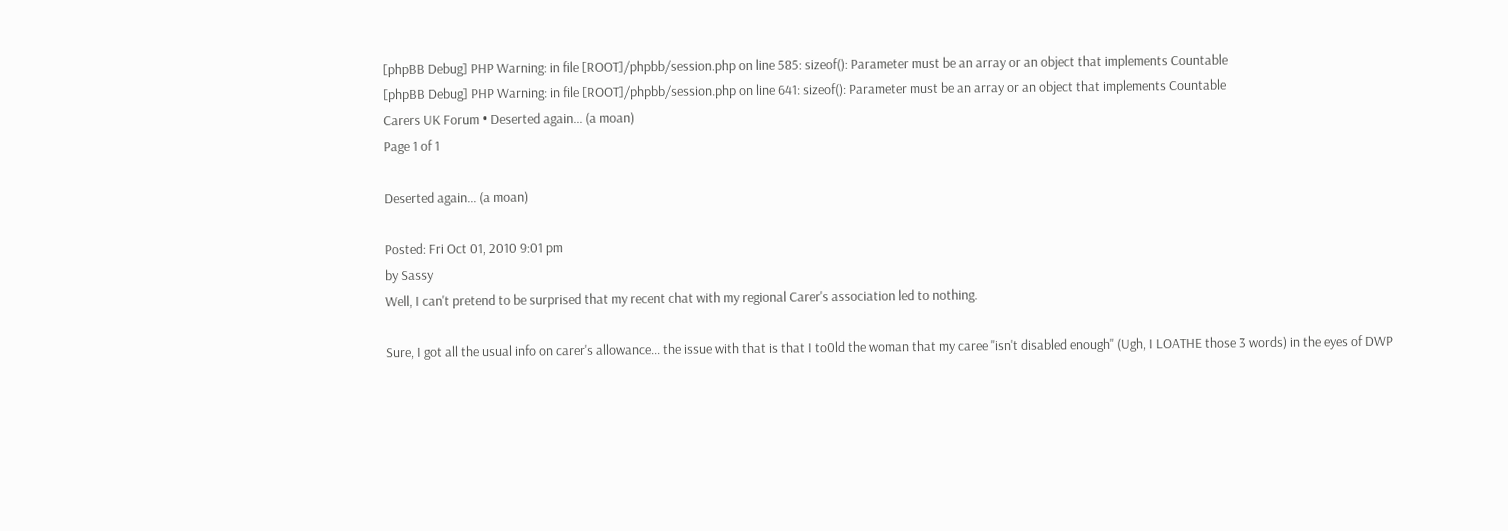[phpBB Debug] PHP Warning: in file [ROOT]/phpbb/session.php on line 585: sizeof(): Parameter must be an array or an object that implements Countable
[phpBB Debug] PHP Warning: in file [ROOT]/phpbb/session.php on line 641: sizeof(): Parameter must be an array or an object that implements Countable
Carers UK Forum • Deserted again... (a moan)
Page 1 of 1

Deserted again... (a moan)

Posted: Fri Oct 01, 2010 9:01 pm
by Sassy
Well, I can't pretend to be surprised that my recent chat with my regional Carer's association led to nothing.

Sure, I got all the usual info on carer's allowance... the issue with that is that I to0ld the woman that my caree "isn't disabled enough" (Ugh, I LOATHE those 3 words) in the eyes of DWP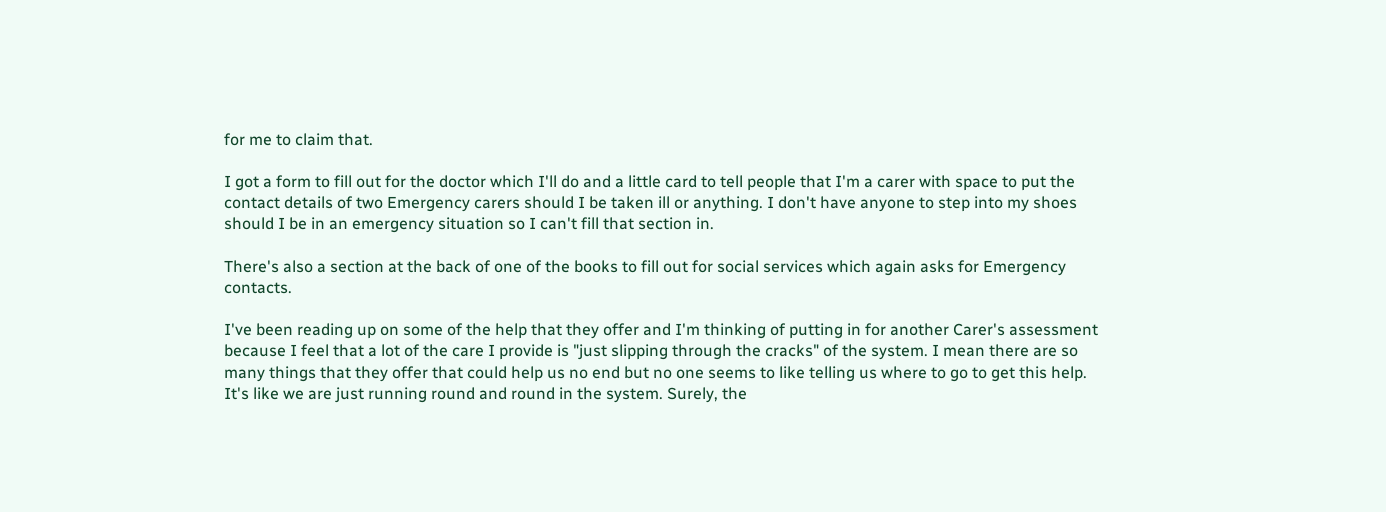for me to claim that.

I got a form to fill out for the doctor which I'll do and a little card to tell people that I'm a carer with space to put the contact details of two Emergency carers should I be taken ill or anything. I don't have anyone to step into my shoes should I be in an emergency situation so I can't fill that section in.

There's also a section at the back of one of the books to fill out for social services which again asks for Emergency contacts.

I've been reading up on some of the help that they offer and I'm thinking of putting in for another Carer's assessment because I feel that a lot of the care I provide is "just slipping through the cracks" of the system. I mean there are so many things that they offer that could help us no end but no one seems to like telling us where to go to get this help. It's like we are just running round and round in the system. Surely, the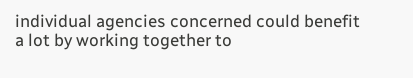individual agencies concerned could benefit a lot by working together to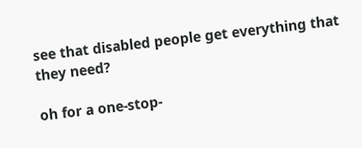see that disabled people get everything that they need?

oh for a one-stop-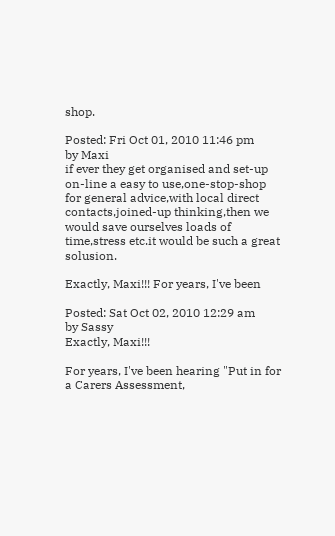shop.

Posted: Fri Oct 01, 2010 11:46 pm
by Maxi
if ever they get organised and set-up on-line a easy to use,one-stop-shop for general advice,with local direct contacts,joined-up thinking,then we would save ourselves loads of time,stress etc.it would be such a great solusion.

Exactly, Maxi!!! For years, I've been

Posted: Sat Oct 02, 2010 12:29 am
by Sassy
Exactly, Maxi!!!

For years, I've been hearing "Put in for a Carers Assessment,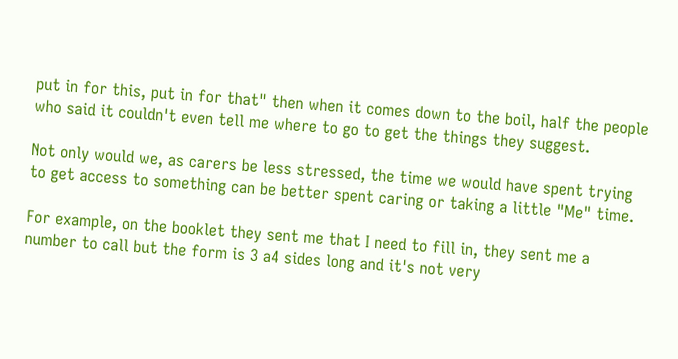put in for this, put in for that" then when it comes down to the boil, half the people who said it couldn't even tell me where to go to get the things they suggest.

Not only would we, as carers be less stressed, the time we would have spent trying to get access to something can be better spent caring or taking a little "Me" time.

For example, on the booklet they sent me that I need to fill in, they sent me a number to call but the form is 3 a4 sides long and it's not very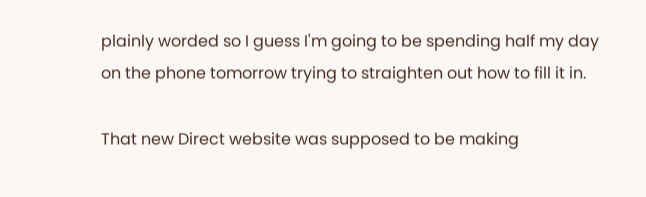plainly worded so I guess I'm going to be spending half my day on the phone tomorrow trying to straighten out how to fill it in.

That new Direct website was supposed to be making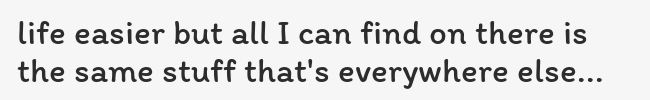life easier but all I can find on there is the same stuff that's everywhere else...